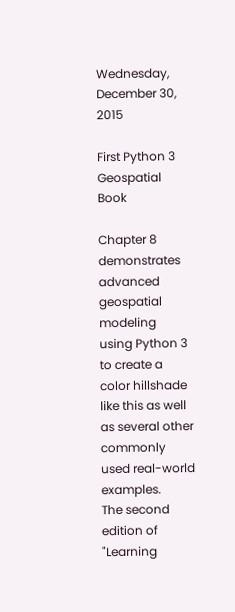Wednesday, December 30, 2015

First Python 3 Geospatial Book

Chapter 8 demonstrates advanced geospatial modeling
using Python 3 to create a color hillshade like this as well
as several other commonly used real-world examples.
The second edition of "Learning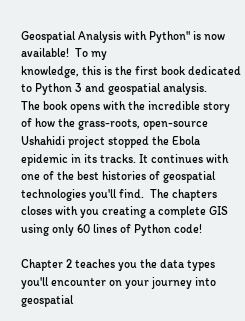Geospatial Analysis with Python" is now available!  To my
knowledge, this is the first book dedicated to Python 3 and geospatial analysis.
The book opens with the incredible story of how the grass-roots, open-source Ushahidi project stopped the Ebola epidemic in its tracks. It continues with one of the best histories of geospatial technologies you'll find.  The chapters closes with you creating a complete GIS using only 60 lines of Python code!

Chapter 2 teaches you the data types you'll encounter on your journey into geospatial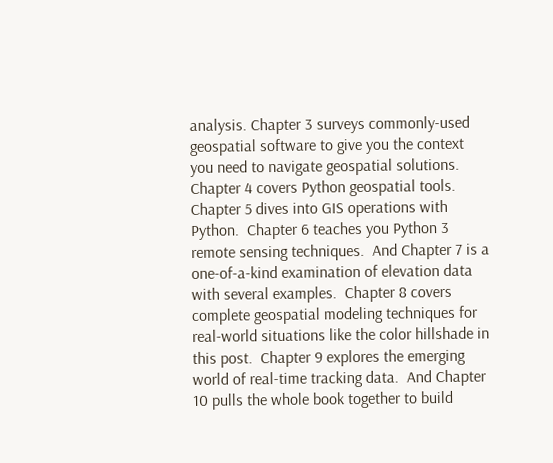analysis. Chapter 3 surveys commonly-used geospatial software to give you the context you need to navigate geospatial solutions.  Chapter 4 covers Python geospatial tools.  Chapter 5 dives into GIS operations with Python.  Chapter 6 teaches you Python 3 remote sensing techniques.  And Chapter 7 is a one-of-a-kind examination of elevation data with several examples.  Chapter 8 covers complete geospatial modeling techniques for real-world situations like the color hillshade in this post.  Chapter 9 explores the emerging world of real-time tracking data.  And Chapter 10 pulls the whole book together to build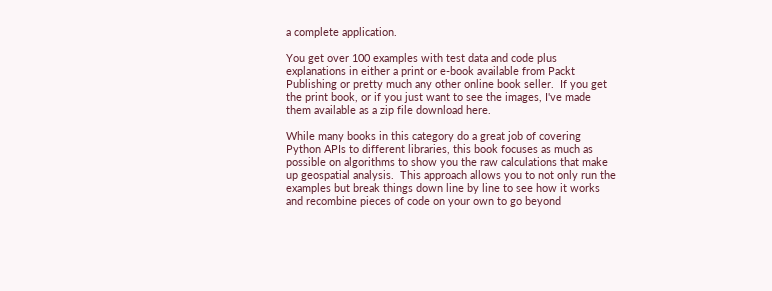a complete application.

You get over 100 examples with test data and code plus explanations in either a print or e-book available from Packt Publishing or pretty much any other online book seller.  If you get the print book, or if you just want to see the images, I've made them available as a zip file download here.

While many books in this category do a great job of covering Python APIs to different libraries, this book focuses as much as possible on algorithms to show you the raw calculations that make up geospatial analysis.  This approach allows you to not only run the examples but break things down line by line to see how it works and recombine pieces of code on your own to go beyond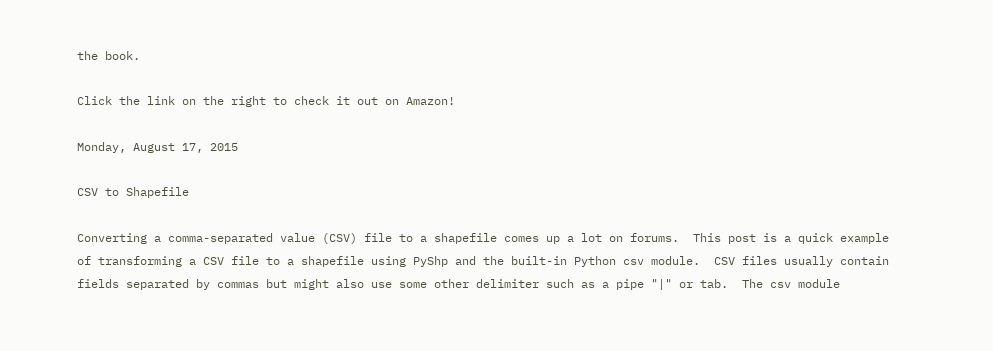the book.

Click the link on the right to check it out on Amazon!

Monday, August 17, 2015

CSV to Shapefile

Converting a comma-separated value (CSV) file to a shapefile comes up a lot on forums.  This post is a quick example of transforming a CSV file to a shapefile using PyShp and the built-in Python csv module.  CSV files usually contain fields separated by commas but might also use some other delimiter such as a pipe "|" or tab.  The csv module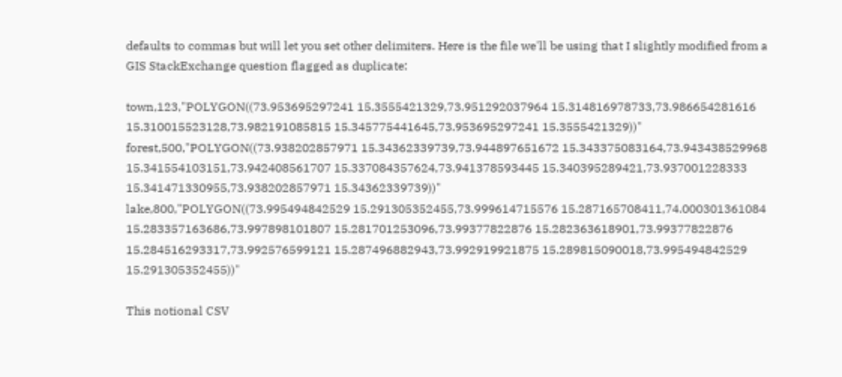defaults to commas but will let you set other delimiters. Here is the file we'll be using that I slightly modified from a GIS StackExchange question flagged as duplicate:

town,123,"POLYGON((73.953695297241 15.3555421329,73.951292037964 15.314816978733,73.986654281616 15.310015523128,73.982191085815 15.345775441645,73.953695297241 15.3555421329))"
forest,500,"POLYGON((73.938202857971 15.34362339739,73.944897651672 15.343375083164,73.943438529968 15.341554103151,73.942408561707 15.337084357624,73.941378593445 15.340395289421,73.937001228333 15.341471330955,73.938202857971 15.34362339739))"
lake,800,"POLYGON((73.995494842529 15.291305352455,73.999614715576 15.287165708411,74.000301361084 15.283357163686,73.997898101807 15.281701253096,73.99377822876 15.282363618901,73.99377822876 15.284516293317,73.992576599121 15.287496882943,73.992919921875 15.289815090018,73.995494842529 15.291305352455))"

This notional CSV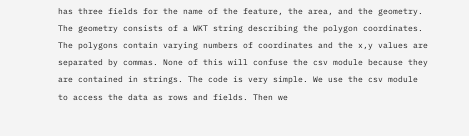has three fields for the name of the feature, the area, and the geometry. The geometry consists of a WKT string describing the polygon coordinates. The polygons contain varying numbers of coordinates and the x,y values are separated by commas. None of this will confuse the csv module because they are contained in strings. The code is very simple. We use the csv module to access the data as rows and fields. Then we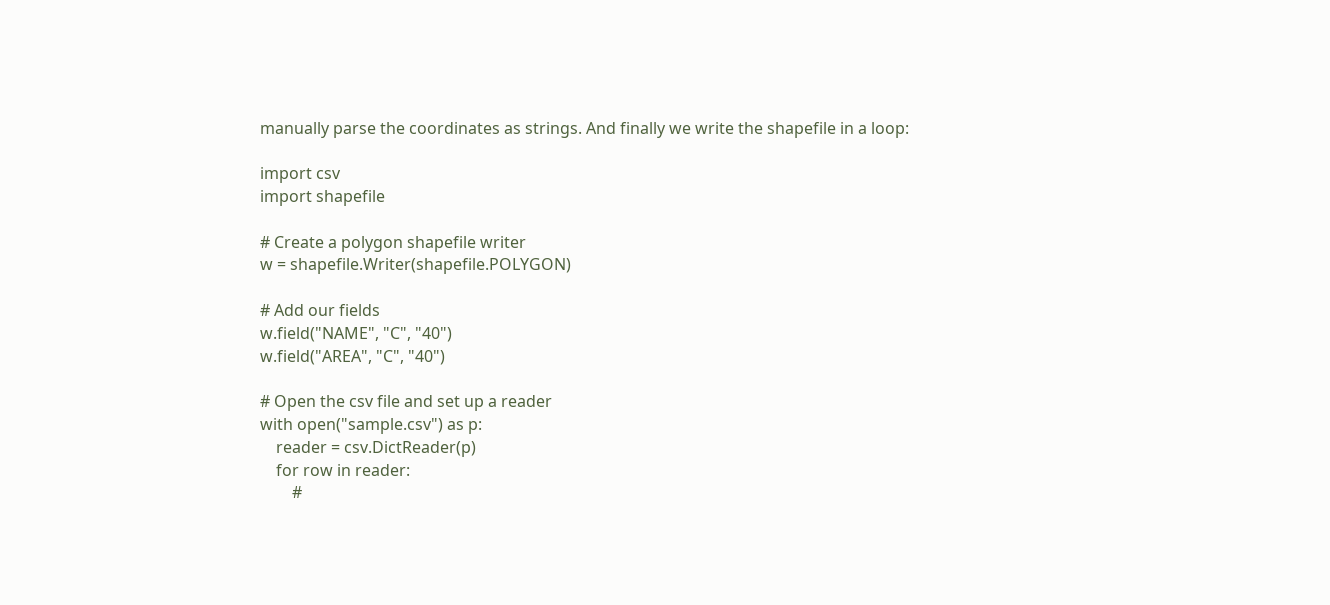manually parse the coordinates as strings. And finally we write the shapefile in a loop:

import csv
import shapefile

# Create a polygon shapefile writer
w = shapefile.Writer(shapefile.POLYGON)

# Add our fields
w.field("NAME", "C", "40")
w.field("AREA", "C", "40")

# Open the csv file and set up a reader
with open("sample.csv") as p:
    reader = csv.DictReader(p)
    for row in reader:
        #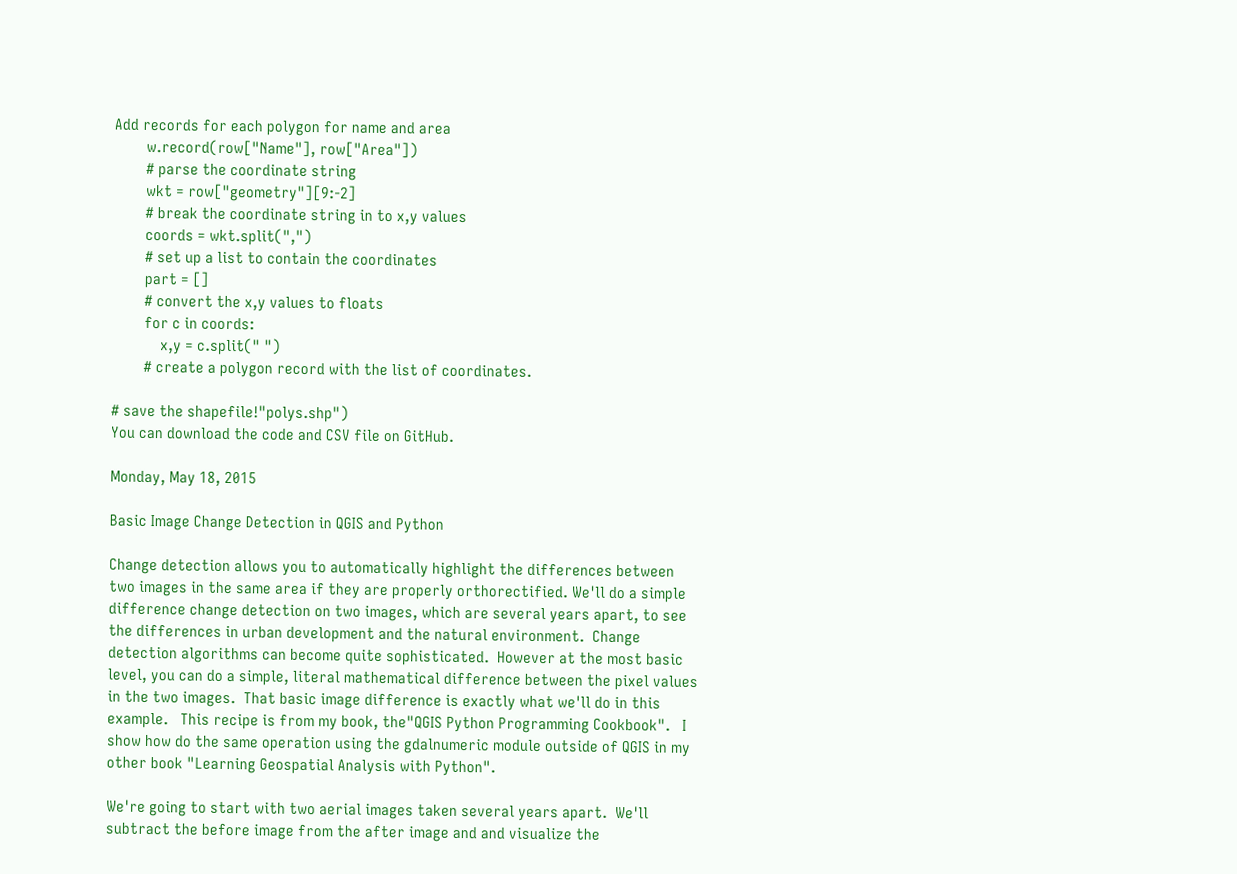Add records for each polygon for name and area
        w.record(row["Name"], row["Area"])
        # parse the coordinate string
        wkt = row["geometry"][9:-2]
        # break the coordinate string in to x,y values
        coords = wkt.split(",")
        # set up a list to contain the coordinates
        part = []
        # convert the x,y values to floats
        for c in coords:
            x,y = c.split(" ")
        # create a polygon record with the list of coordinates.

# save the shapefile!"polys.shp")
You can download the code and CSV file on GitHub.

Monday, May 18, 2015

Basic Image Change Detection in QGIS and Python

Change detection allows you to automatically highlight the differences between two images in the same area if they are properly orthorectified. We'll do a simple difference change detection on two images, which are several years apart, to see the differences in urban development and the natural environment.  Change detection algorithms can become quite sophisticated.  However at the most basic level, you can do a simple, literal mathematical difference between the pixel values in the two images.  That basic image difference is exactly what we'll do in this example.   This recipe is from my book, the"QGIS Python Programming Cookbook".   I show how do the same operation using the gdalnumeric module outside of QGIS in my other book "Learning Geospatial Analysis with Python".

We're going to start with two aerial images taken several years apart.  We'll subtract the before image from the after image and and visualize the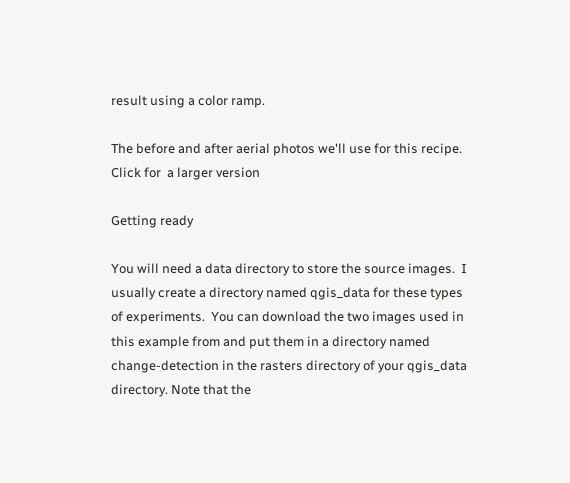result using a color ramp.

The before and after aerial photos we'll use for this recipe.
Click for  a larger version

Getting ready

You will need a data directory to store the source images.  I usually create a directory named qgis_data for these types of experiments.  You can download the two images used in this example from and put them in a directory named change-detection in the rasters directory of your qgis_data directory. Note that the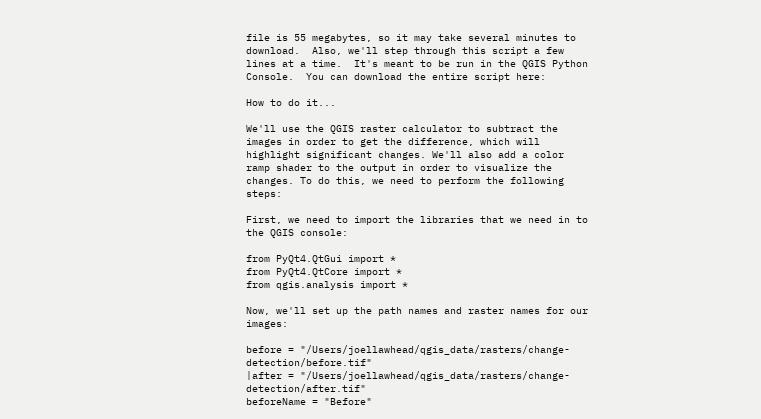file is 55 megabytes, so it may take several minutes to download.  Also, we'll step through this script a few lines at a time.  It's meant to be run in the QGIS Python Console.  You can download the entire script here:

How to do it...

We'll use the QGIS raster calculator to subtract the images in order to get the difference, which will highlight significant changes. We'll also add a color ramp shader to the output in order to visualize the changes. To do this, we need to perform the following steps:

First, we need to import the libraries that we need in to the QGIS console:

from PyQt4.QtGui import *
from PyQt4.QtCore import *
from qgis.analysis import *

Now, we'll set up the path names and raster names for our images:

before = "/Users/joellawhead/qgis_data/rasters/change-detection/before.tif"
|after = "/Users/joellawhead/qgis_data/rasters/change-detection/after.tif"
beforeName = "Before"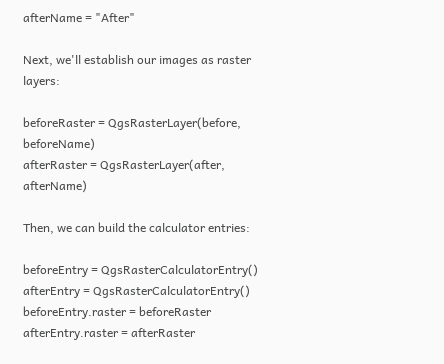afterName = "After"

Next, we'll establish our images as raster layers:

beforeRaster = QgsRasterLayer(before, beforeName)
afterRaster = QgsRasterLayer(after, afterName)

Then, we can build the calculator entries:

beforeEntry = QgsRasterCalculatorEntry()
afterEntry = QgsRasterCalculatorEntry()
beforeEntry.raster = beforeRaster
afterEntry.raster = afterRaster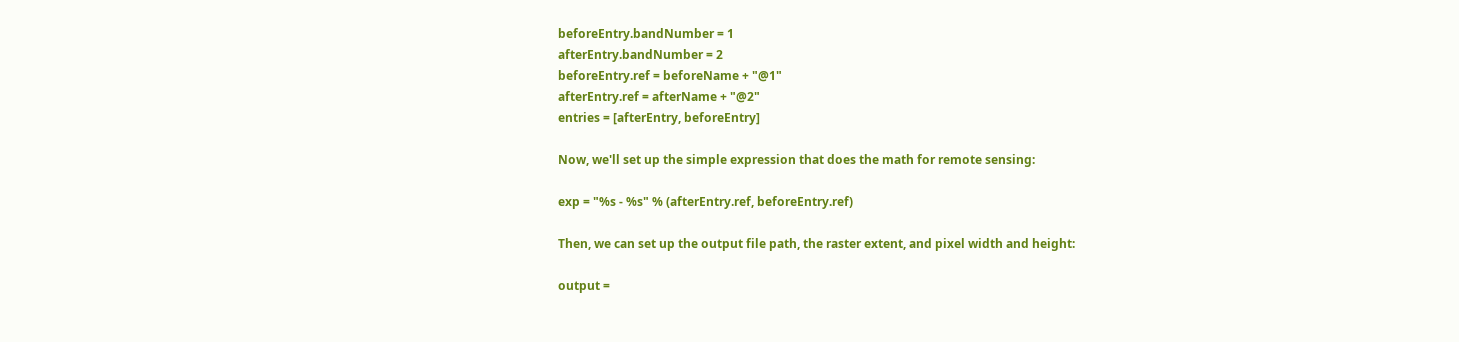beforeEntry.bandNumber = 1
afterEntry.bandNumber = 2
beforeEntry.ref = beforeName + "@1"
afterEntry.ref = afterName + "@2"
entries = [afterEntry, beforeEntry]

Now, we'll set up the simple expression that does the math for remote sensing:

exp = "%s - %s" % (afterEntry.ref, beforeEntry.ref)

Then, we can set up the output file path, the raster extent, and pixel width and height:

output =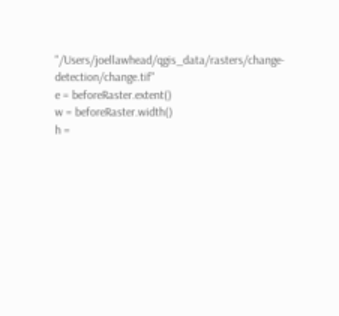"/Users/joellawhead/qgis_data/rasters/change-detection/change.tif"
e = beforeRaster.extent()
w = beforeRaster.width()
h =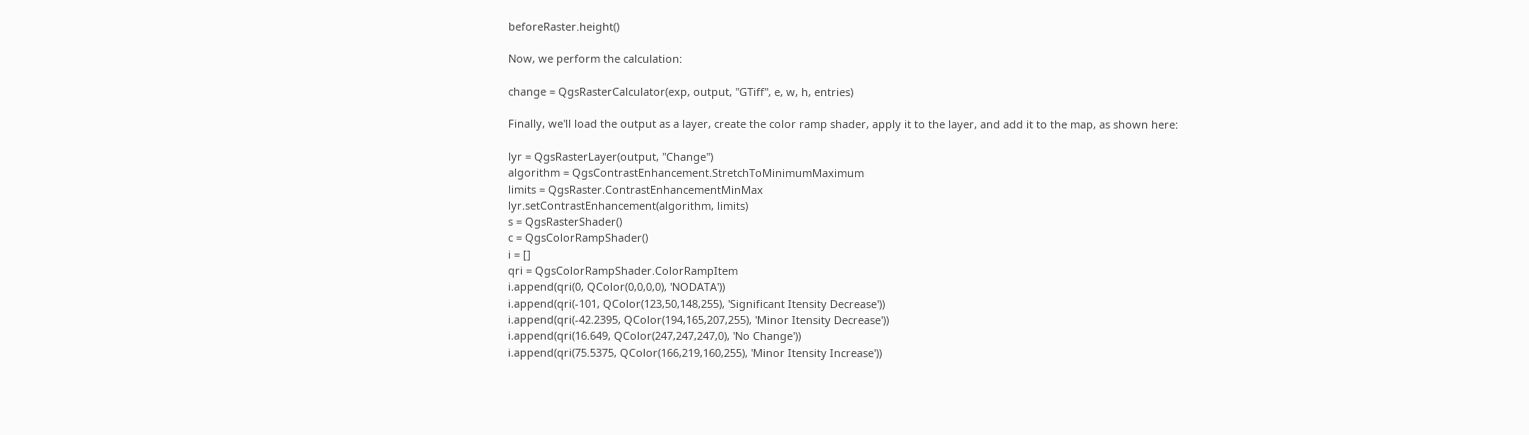beforeRaster.height()

Now, we perform the calculation:

change = QgsRasterCalculator(exp, output, "GTiff", e, w, h, entries)

Finally, we'll load the output as a layer, create the color ramp shader, apply it to the layer, and add it to the map, as shown here:

lyr = QgsRasterLayer(output, "Change")
algorithm = QgsContrastEnhancement.StretchToMinimumMaximum
limits = QgsRaster.ContrastEnhancementMinMax
lyr.setContrastEnhancement(algorithm, limits)
s = QgsRasterShader()
c = QgsColorRampShader()
i = []
qri = QgsColorRampShader.ColorRampItem
i.append(qri(0, QColor(0,0,0,0), 'NODATA'))
i.append(qri(-101, QColor(123,50,148,255), 'Significant Itensity Decrease'))
i.append(qri(-42.2395, QColor(194,165,207,255), 'Minor Itensity Decrease'))
i.append(qri(16.649, QColor(247,247,247,0), 'No Change'))
i.append(qri(75.5375, QColor(166,219,160,255), 'Minor Itensity Increase'))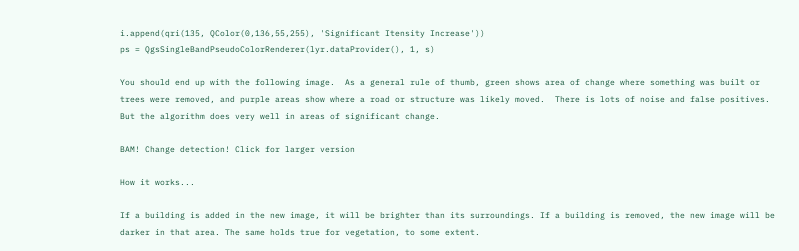i.append(qri(135, QColor(0,136,55,255), 'Significant Itensity Increase'))
ps = QgsSingleBandPseudoColorRenderer(lyr.dataProvider(), 1, s)

You should end up with the following image.  As a general rule of thumb, green shows area of change where something was built or trees were removed, and purple areas show where a road or structure was likely moved.  There is lots of noise and false positives.  But the algorithm does very well in areas of significant change.

BAM! Change detection! Click for larger version

How it works...

If a building is added in the new image, it will be brighter than its surroundings. If a building is removed, the new image will be darker in that area. The same holds true for vegetation, to some extent.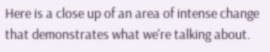Here is a close up of an area of intense change that demonstrates what we're talking about.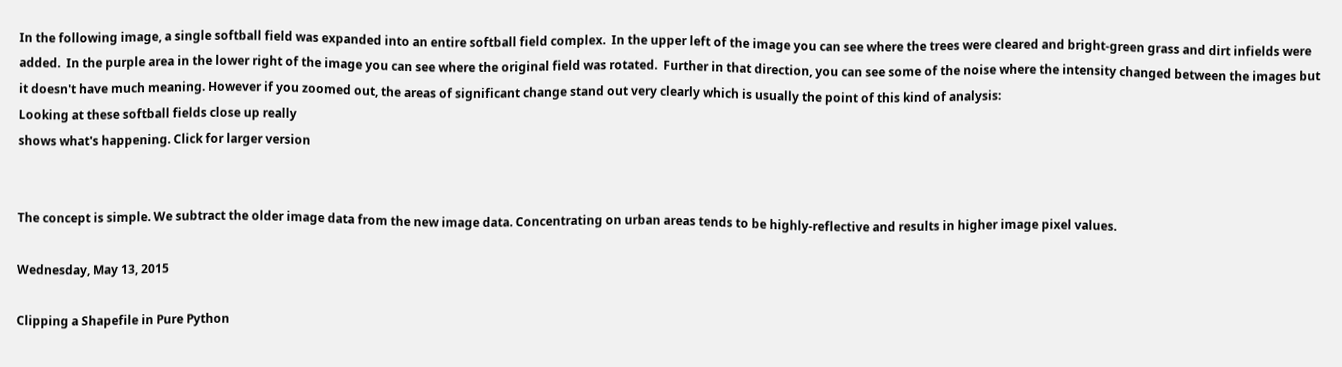In the following image, a single softball field was expanded into an entire softball field complex.  In the upper left of the image you can see where the trees were cleared and bright-green grass and dirt infields were added.  In the purple area in the lower right of the image you can see where the original field was rotated.  Further in that direction, you can see some of the noise where the intensity changed between the images but it doesn't have much meaning. However if you zoomed out, the areas of significant change stand out very clearly which is usually the point of this kind of analysis:
Looking at these softball fields close up really
shows what's happening. Click for larger version


The concept is simple. We subtract the older image data from the new image data. Concentrating on urban areas tends to be highly-reflective and results in higher image pixel values.

Wednesday, May 13, 2015

Clipping a Shapefile in Pure Python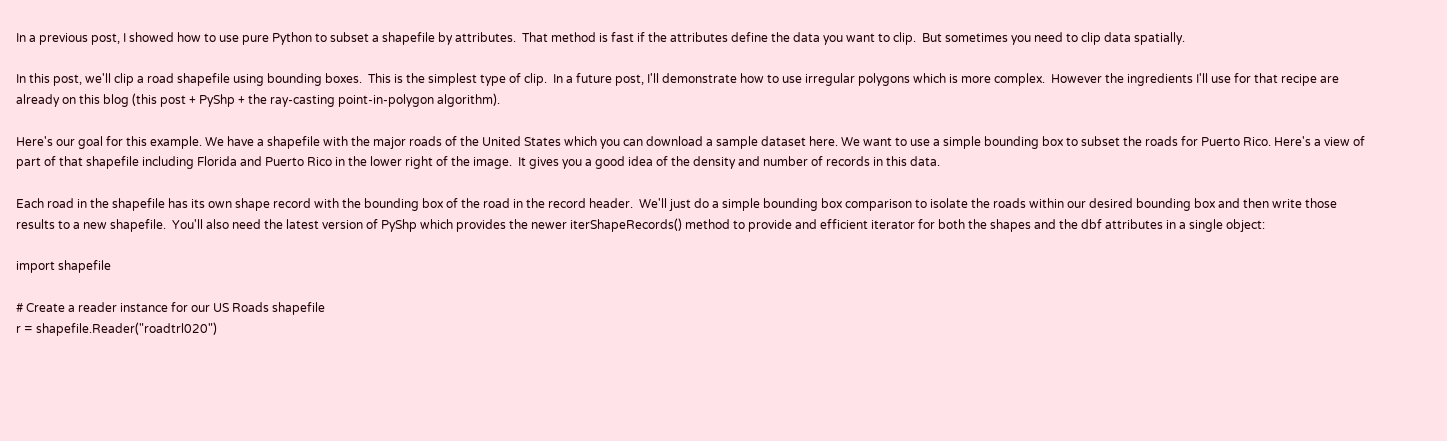In a previous post, I showed how to use pure Python to subset a shapefile by attributes.  That method is fast if the attributes define the data you want to clip.  But sometimes you need to clip data spatially.

In this post, we'll clip a road shapefile using bounding boxes.  This is the simplest type of clip.  In a future post, I'll demonstrate how to use irregular polygons which is more complex.  However the ingredients I'll use for that recipe are already on this blog (this post + PyShp + the ray-casting point-in-polygon algorithm).

Here's our goal for this example. We have a shapefile with the major roads of the United States which you can download a sample dataset here. We want to use a simple bounding box to subset the roads for Puerto Rico. Here's a view of part of that shapefile including Florida and Puerto Rico in the lower right of the image.  It gives you a good idea of the density and number of records in this data.

Each road in the shapefile has its own shape record with the bounding box of the road in the record header.  We'll just do a simple bounding box comparison to isolate the roads within our desired bounding box and then write those results to a new shapefile.  You'll also need the latest version of PyShp which provides the newer iterShapeRecords() method to provide and efficient iterator for both the shapes and the dbf attributes in a single object:

import shapefile

# Create a reader instance for our US Roads shapefile
r = shapefile.Reader("roadtrl020")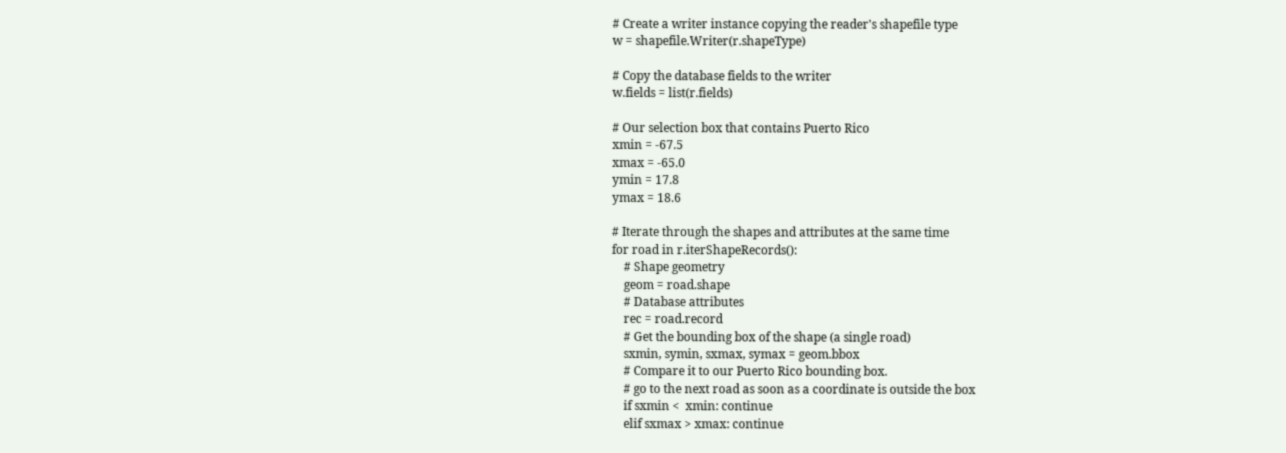# Create a writer instance copying the reader's shapefile type
w = shapefile.Writer(r.shapeType)

# Copy the database fields to the writer
w.fields = list(r.fields)

# Our selection box that contains Puerto Rico
xmin = -67.5
xmax = -65.0
ymin = 17.8
ymax = 18.6

# Iterate through the shapes and attributes at the same time
for road in r.iterShapeRecords():
    # Shape geometry
    geom = road.shape
    # Database attributes
    rec = road.record
    # Get the bounding box of the shape (a single road)
    sxmin, symin, sxmax, symax = geom.bbox
    # Compare it to our Puerto Rico bounding box.
    # go to the next road as soon as a coordinate is outside the box
    if sxmin <  xmin: continue
    elif sxmax > xmax: continue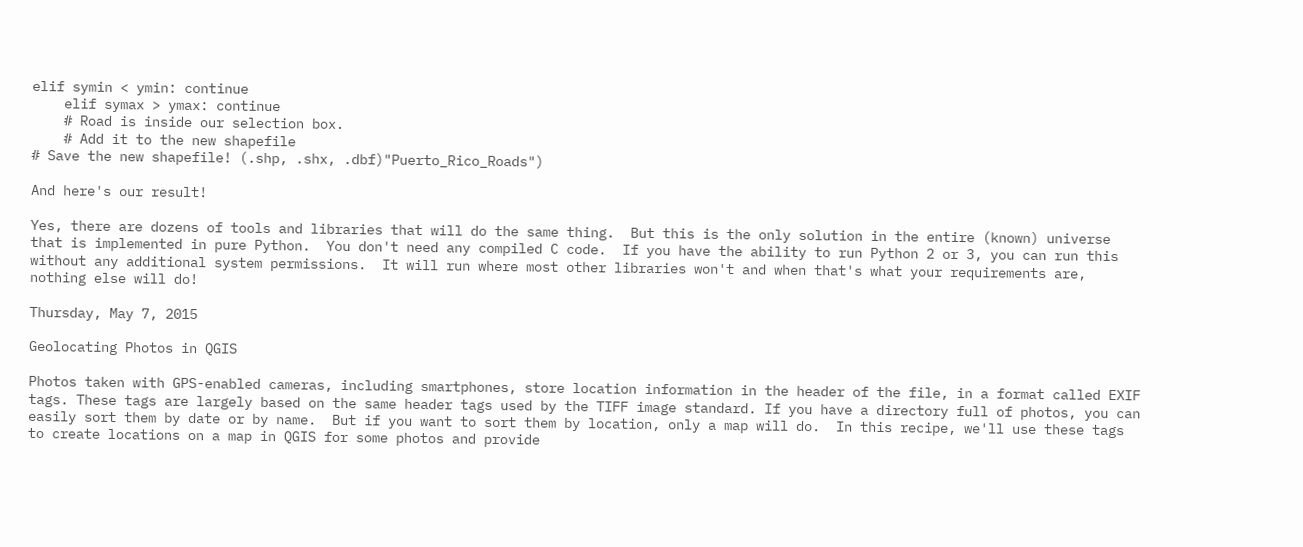elif symin < ymin: continue
    elif symax > ymax: continue
    # Road is inside our selection box.
    # Add it to the new shapefile
# Save the new shapefile! (.shp, .shx, .dbf)"Puerto_Rico_Roads")

And here's our result!

Yes, there are dozens of tools and libraries that will do the same thing.  But this is the only solution in the entire (known) universe that is implemented in pure Python.  You don't need any compiled C code.  If you have the ability to run Python 2 or 3, you can run this without any additional system permissions.  It will run where most other libraries won't and when that's what your requirements are, nothing else will do!

Thursday, May 7, 2015

Geolocating Photos in QGIS

Photos taken with GPS-enabled cameras, including smartphones, store location information in the header of the file, in a format called EXIF tags. These tags are largely based on the same header tags used by the TIFF image standard. If you have a directory full of photos, you can easily sort them by date or by name.  But if you want to sort them by location, only a map will do.  In this recipe, we'll use these tags to create locations on a map in QGIS for some photos and provide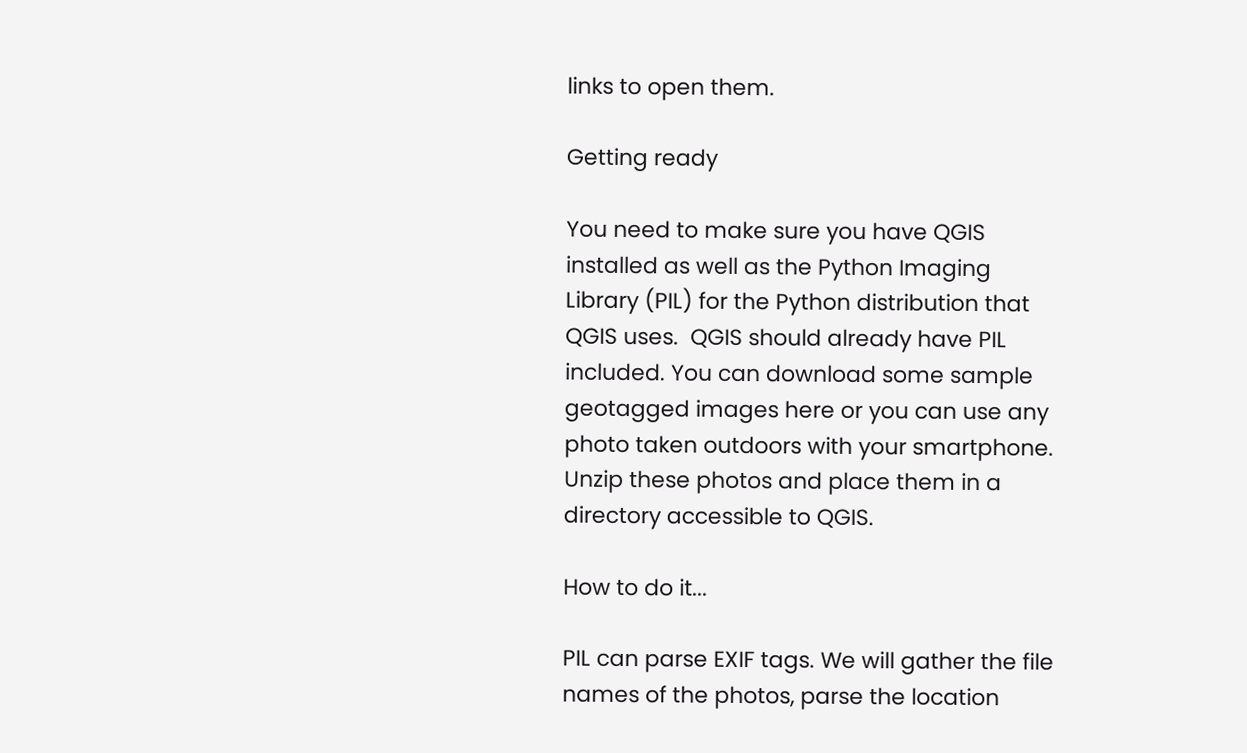links to open them.

Getting ready

You need to make sure you have QGIS installed as well as the Python Imaging Library (PIL) for the Python distribution that QGIS uses.  QGIS should already have PIL included. You can download some sample geotagged images here or you can use any photo taken outdoors with your smartphone.  Unzip these photos and place them in a directory accessible to QGIS.

How to do it...

PIL can parse EXIF tags. We will gather the file names of the photos, parse the location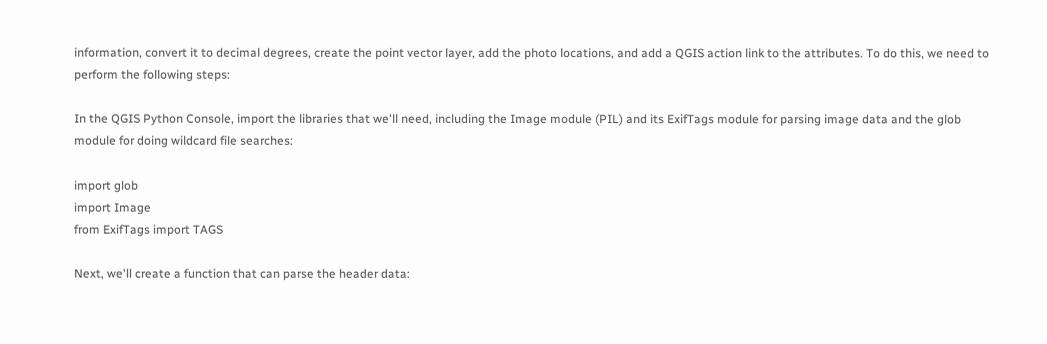information, convert it to decimal degrees, create the point vector layer, add the photo locations, and add a QGIS action link to the attributes. To do this, we need to perform the following steps:

In the QGIS Python Console, import the libraries that we'll need, including the Image module (PIL) and its ExifTags module for parsing image data and the glob module for doing wildcard file searches:

import glob
import Image
from ExifTags import TAGS

Next, we'll create a function that can parse the header data: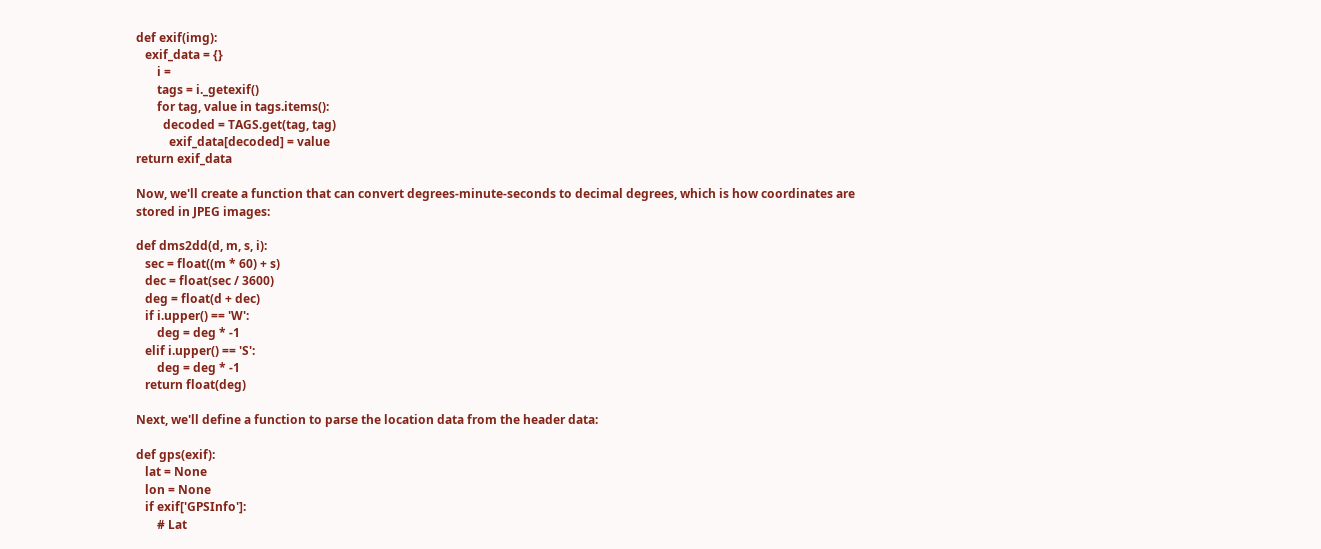def exif(img):
   exif_data = {}
       i =
       tags = i._getexif()
       for tag, value in tags.items():
         decoded = TAGS.get(tag, tag)
           exif_data[decoded] = value
return exif_data

Now, we'll create a function that can convert degrees-minute-seconds to decimal degrees, which is how coordinates are stored in JPEG images:

def dms2dd(d, m, s, i):
   sec = float((m * 60) + s)
   dec = float(sec / 3600)
   deg = float(d + dec)
   if i.upper() == 'W':
       deg = deg * -1
   elif i.upper() == 'S':
       deg = deg * -1
   return float(deg)

Next, we'll define a function to parse the location data from the header data:

def gps(exif):
   lat = None
   lon = None
   if exif['GPSInfo']:
       # Lat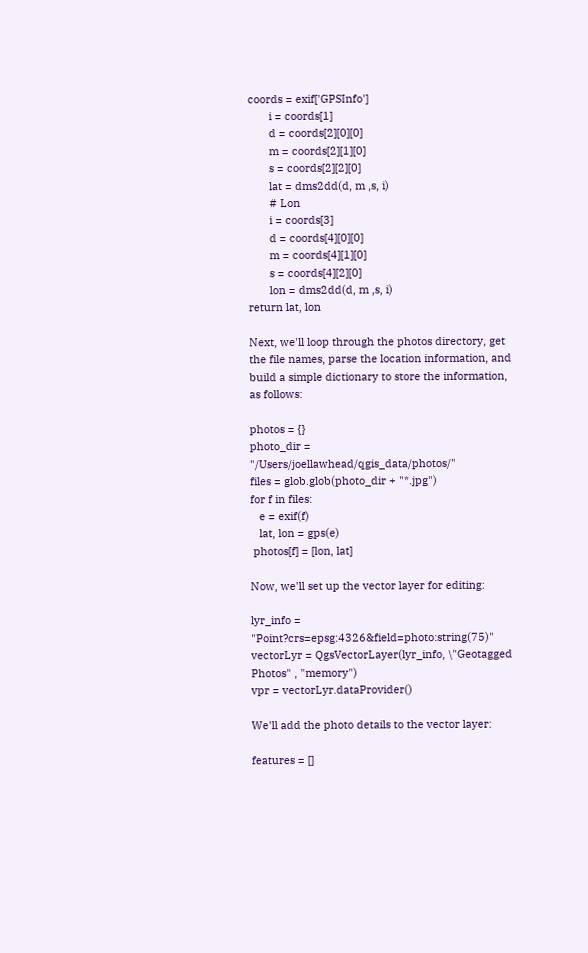coords = exif['GPSInfo']
       i = coords[1]
       d = coords[2][0][0]
       m = coords[2][1][0]
       s = coords[2][2][0]
       lat = dms2dd(d, m ,s, i)
       # Lon
       i = coords[3]
       d = coords[4][0][0]
       m = coords[4][1][0]
       s = coords[4][2][0]
       lon = dms2dd(d, m ,s, i)
return lat, lon

Next, we'll loop through the photos directory, get the file names, parse the location information, and build a simple dictionary to store the information, as follows:

photos = {}
photo_dir = "/Users/joellawhead/qgis_data/photos/"
files = glob.glob(photo_dir + "*.jpg")
for f in files:
   e = exif(f)
   lat, lon = gps(e)
 photos[f] = [lon, lat]

Now, we'll set up the vector layer for editing:

lyr_info = "Point?crs=epsg:4326&field=photo:string(75)"
vectorLyr = QgsVectorLayer(lyr_info, \"Geotagged Photos" , "memory")
vpr = vectorLyr.dataProvider()

We'll add the photo details to the vector layer:

features = []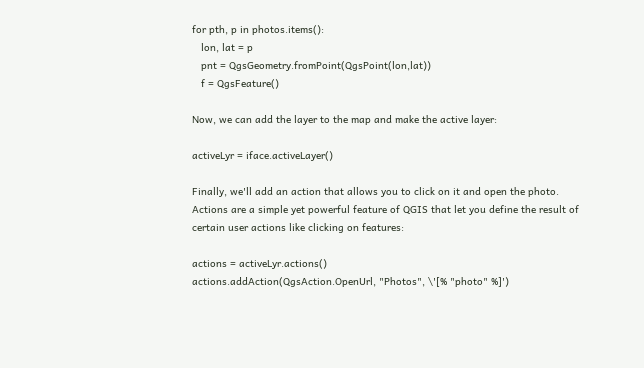for pth, p in photos.items():
   lon, lat = p
   pnt = QgsGeometry.fromPoint(QgsPoint(lon,lat))
   f = QgsFeature()

Now, we can add the layer to the map and make the active layer:

activeLyr = iface.activeLayer()

Finally, we'll add an action that allows you to click on it and open the photo.  Actions are a simple yet powerful feature of QGIS that let you define the result of certain user actions like clicking on features:

actions = activeLyr.actions()
actions.addAction(QgsAction.OpenUrl, "Photos", \'[% "photo" %]')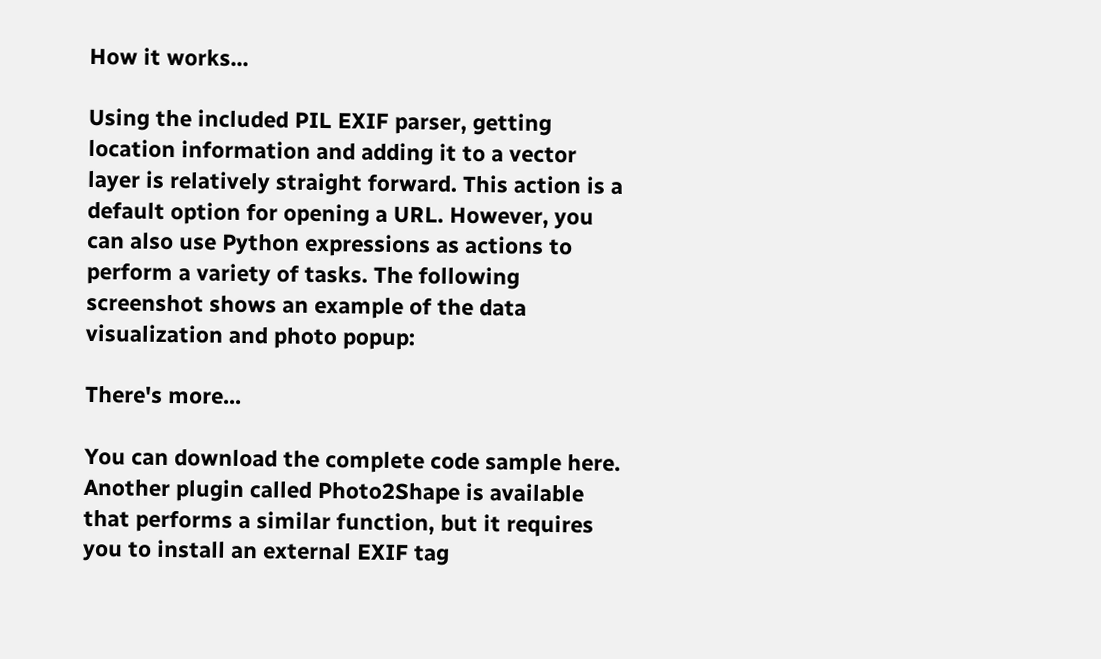How it works...

Using the included PIL EXIF parser, getting location information and adding it to a vector layer is relatively straight forward. This action is a default option for opening a URL. However, you can also use Python expressions as actions to perform a variety of tasks. The following screenshot shows an example of the data visualization and photo popup:

There's more...

You can download the complete code sample here. Another plugin called Photo2Shape is available that performs a similar function, but it requires you to install an external EXIF tag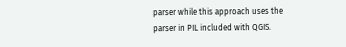parser while this approach uses the parser in PIL included with QGIS.